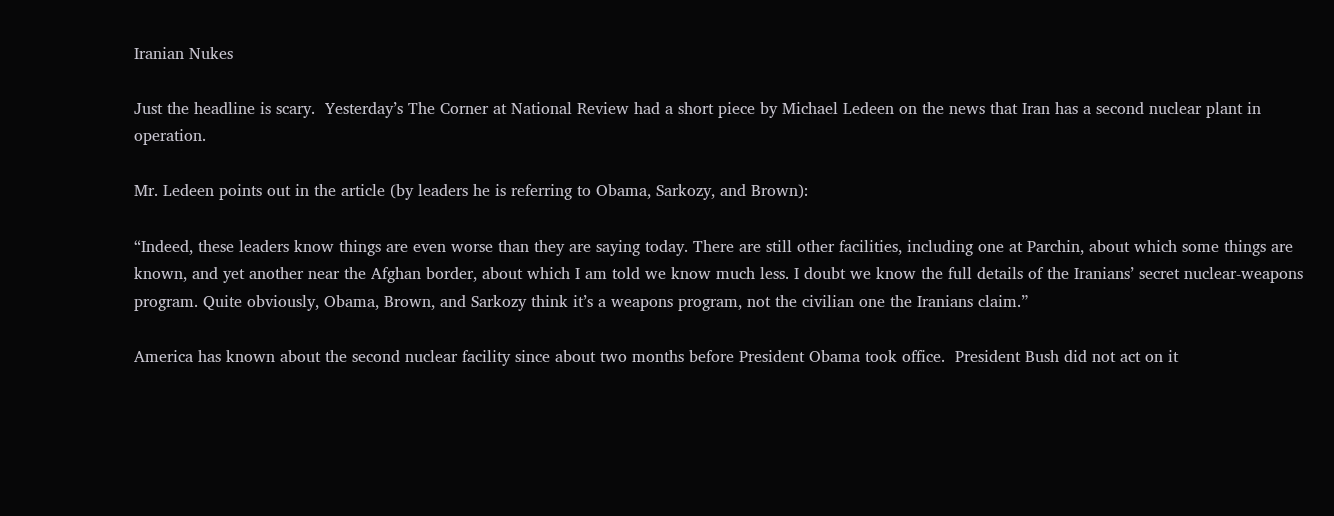Iranian Nukes

Just the headline is scary.  Yesterday’s The Corner at National Review had a short piece by Michael Ledeen on the news that Iran has a second nuclear plant in operation.

Mr. Ledeen points out in the article (by leaders he is referring to Obama, Sarkozy, and Brown):

“Indeed, these leaders know things are even worse than they are saying today. There are still other facilities, including one at Parchin, about which some things are known, and yet another near the Afghan border, about which I am told we know much less. I doubt we know the full details of the Iranians’ secret nuclear-weapons program. Quite obviously, Obama, Brown, and Sarkozy think it’s a weapons program, not the civilian one the Iranians claim.”

America has known about the second nuclear facility since about two months before President Obama took office.  President Bush did not act on it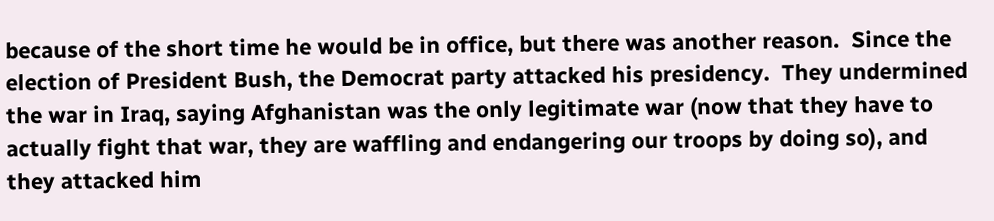because of the short time he would be in office, but there was another reason.  Since the election of President Bush, the Democrat party attacked his presidency.  They undermined the war in Iraq, saying Afghanistan was the only legitimate war (now that they have to actually fight that war, they are waffling and endangering our troops by doing so), and they attacked him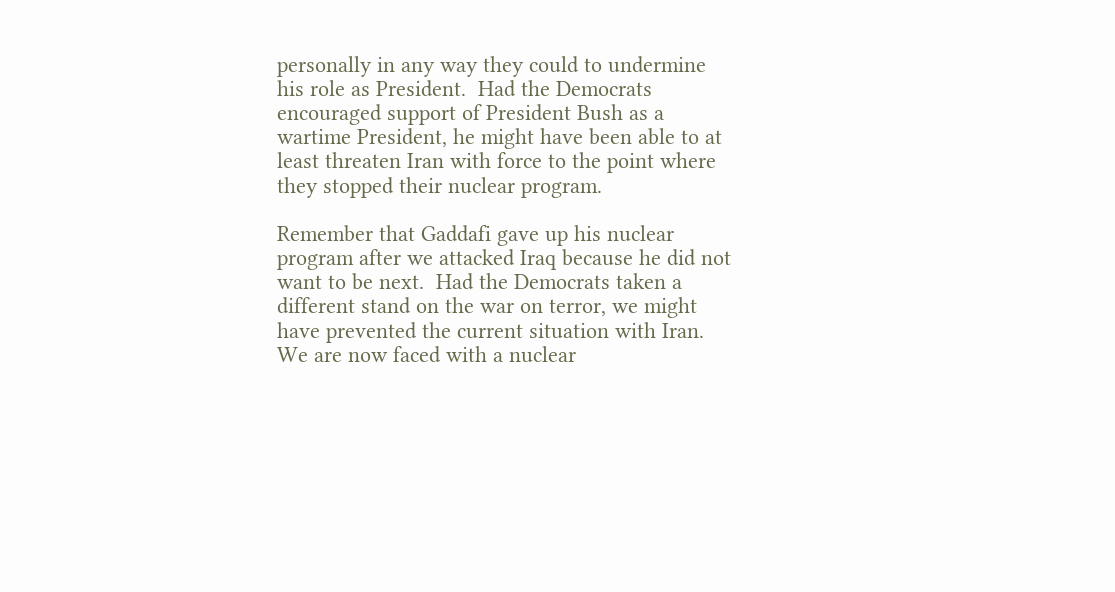personally in any way they could to undermine his role as President.  Had the Democrats encouraged support of President Bush as a wartime President, he might have been able to at least threaten Iran with force to the point where they stopped their nuclear program.

Remember that Gaddafi gave up his nuclear program after we attacked Iraq because he did not want to be next.  Had the Democrats taken a different stand on the war on terror, we might have prevented the current situation with Iran.  We are now faced with a nuclear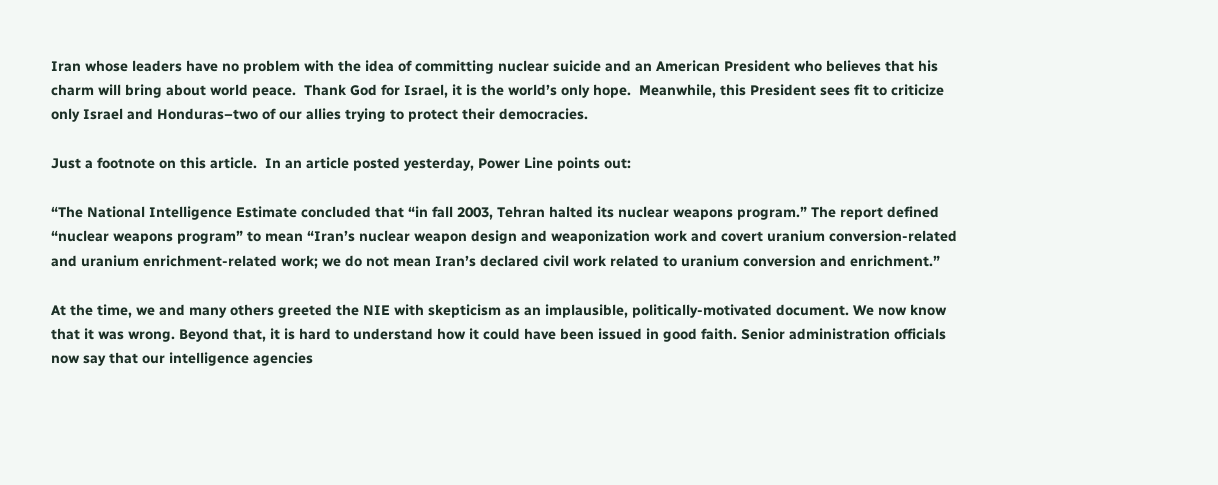Iran whose leaders have no problem with the idea of committing nuclear suicide and an American President who believes that his charm will bring about world peace.  Thank God for Israel, it is the world’s only hope.  Meanwhile, this President sees fit to criticize only Israel and Honduras–two of our allies trying to protect their democracies.

Just a footnote on this article.  In an article posted yesterday, Power Line points out:

“The National Intelligence Estimate concluded that “in fall 2003, Tehran halted its nuclear weapons program.” The report defined “nuclear weapons program” to mean “Iran’s nuclear weapon design and weaponization work and covert uranium conversion-related and uranium enrichment-related work; we do not mean Iran’s declared civil work related to uranium conversion and enrichment.”

At the time, we and many others greeted the NIE with skepticism as an implausible, politically-motivated document. We now know that it was wrong. Beyond that, it is hard to understand how it could have been issued in good faith. Senior administration officials now say that our intelligence agencies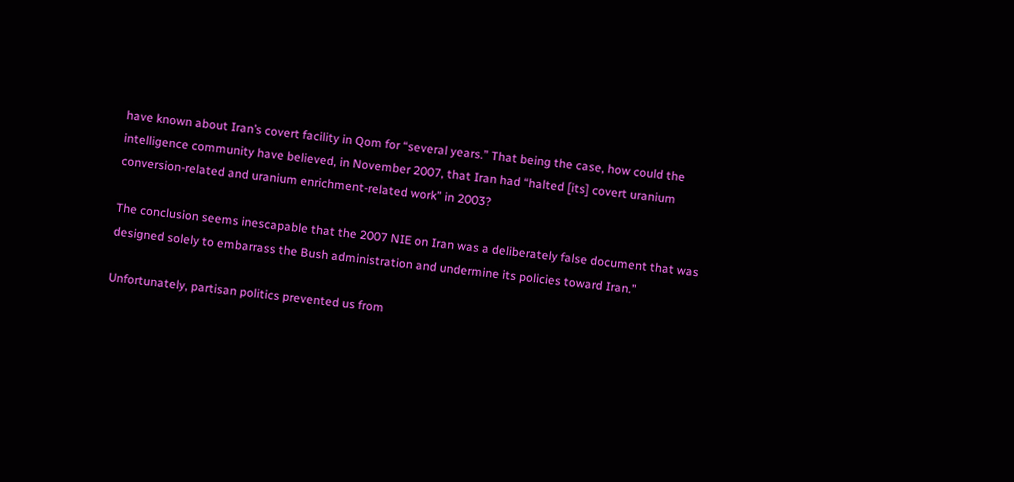have known about Iran’s covert facility in Qom for “several years.” That being the case, how could the intelligence community have believed, in November 2007, that Iran had “halted [its] covert uranium conversion-related and uranium enrichment-related work” in 2003?

The conclusion seems inescapable that the 2007 NIE on Iran was a deliberately false document that was designed solely to embarrass the Bush administration and undermine its policies toward Iran.”

Unfortunately, partisan politics prevented us from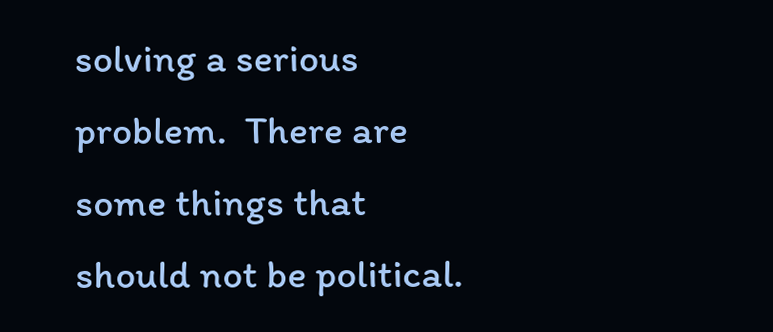solving a serious problem.  There are some things that should not be political.